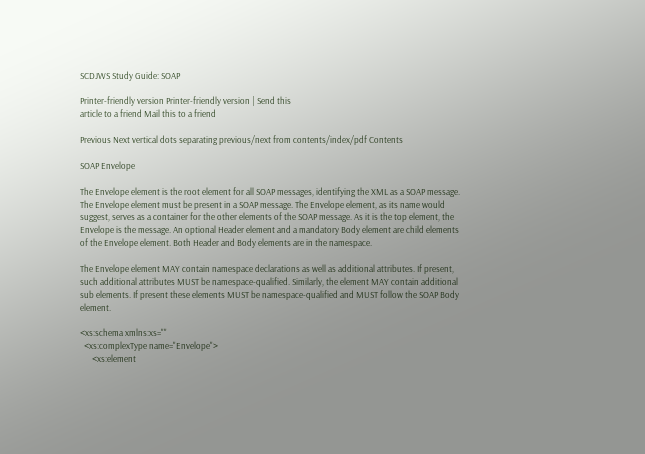SCDJWS Study Guide: SOAP

Printer-friendly version Printer-friendly version | Send this
article to a friend Mail this to a friend

Previous Next vertical dots separating previous/next from contents/index/pdf Contents

SOAP Envelope

The Envelope element is the root element for all SOAP messages, identifying the XML as a SOAP message. The Envelope element must be present in a SOAP message. The Envelope element, as its name would suggest, serves as a container for the other elements of the SOAP message. As it is the top element, the Envelope is the message. An optional Header element and a mandatory Body element are child elements of the Envelope element. Both Header and Body elements are in the namespace.

The Envelope element MAY contain namespace declarations as well as additional attributes. If present, such additional attributes MUST be namespace-qualified. Similarly, the element MAY contain additional sub elements. If present these elements MUST be namespace-qualified and MUST follow the SOAP Body element.

<xs:schema xmlns:xs=""
  <xs:complexType name="Envelope">
      <xs:element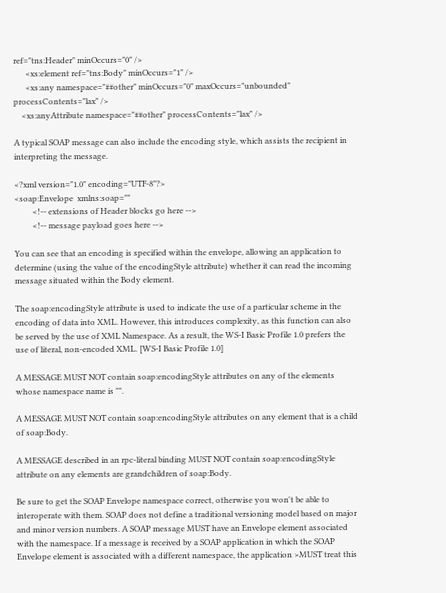ref="tns:Header" minOccurs="0" />
      <xs:element ref="tns:Body" minOccurs="1" />
      <xs:any namespace="##other" minOccurs="0" maxOccurs="unbounded" processContents="lax" />
    <xs:anyAttribute namespace="##other" processContents="lax" />

A typical SOAP message can also include the encoding style, which assists the recipient in interpreting the message.

<?xml version="1.0" encoding="UTF-8"?>
<soap:Envelope  xmlns:soap=""
         <!-- extensions of Header blocks go here -->
         <!-- message payload goes here -->

You can see that an encoding is specified within the envelope, allowing an application to determine (using the value of the encodingStyle attribute) whether it can read the incoming message situated within the Body element.

The soap:encodingStyle attribute is used to indicate the use of a particular scheme in the encoding of data into XML. However, this introduces complexity, as this function can also be served by the use of XML Namespace. As a result, the WS-I Basic Profile 1.0 prefers the use of literal, non-encoded XML. [WS-I Basic Profile 1.0]

A MESSAGE MUST NOT contain soap:encodingStyle attributes on any of the elements whose namespace name is "".

A MESSAGE MUST NOT contain soap:encodingStyle attributes on any element that is a child of soap:Body.

A MESSAGE described in an rpc-literal binding MUST NOT contain soap:encodingStyle attribute on any elements are grandchildren of soap:Body.

Be sure to get the SOAP Envelope namespace correct, otherwise you won't be able to interoperate with them. SOAP does not define a traditional versioning model based on major and minor version numbers. A SOAP message MUST have an Envelope element associated with the namespace. If a message is received by a SOAP application in which the SOAP Envelope element is associated with a different namespace, the application >MUST treat this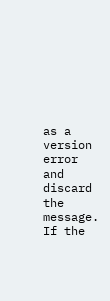as a version error and discard the message. If the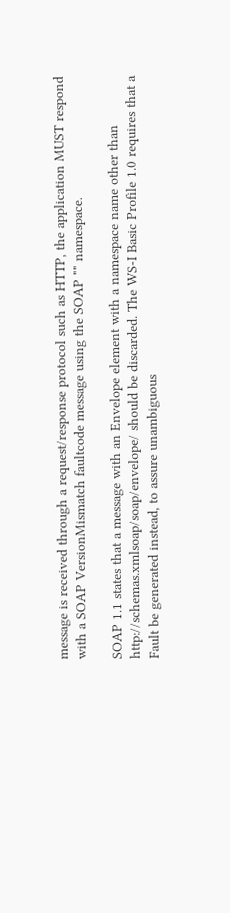message is received through a request/response protocol such as HTTP, the application MUST respond with a SOAP VersionMismatch faultcode message using the SOAP "" namespace.

SOAP 1.1 states that a message with an Envelope element with a namespace name other than http://schemas.xmlsoap/soap/envelope/ should be discarded. The WS-I Basic Profile 1.0 requires that a Fault be generated instead, to assure unambiguous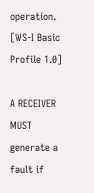operation. [WS-I Basic Profile 1.0]

A RECEIVER MUST generate a fault if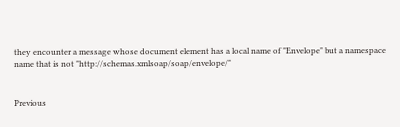they encounter a message whose document element has a local name of "Envelope" but a namespace name that is not "http://schemas.xmlsoap/soap/envelope/"


Previous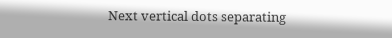Next vertical dots separating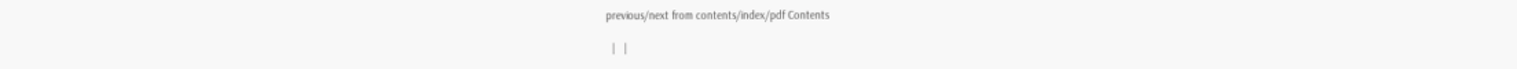previous/next from contents/index/pdf Contents

  |   |